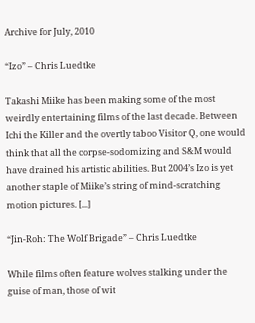Archive for July, 2010

“Izo” – Chris Luedtke

Takashi Miike has been making some of the most weirdly entertaining films of the last decade. Between Ichi the Killer and the overtly taboo Visitor Q, one would think that all the corpse-sodomizing and S&M would have drained his artistic abilities. But 2004’s Izo is yet another staple of Miike’s string of mind-scratching motion pictures. [...]

“Jin-Roh: The Wolf Brigade” – Chris Luedtke

While films often feature wolves stalking under the guise of man, those of wit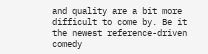and quality are a bit more difficult to come by. Be it the newest reference-driven comedy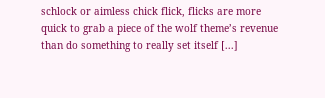schlock or aimless chick flick, flicks are more quick to grab a piece of the wolf theme’s revenue than do something to really set itself [...]